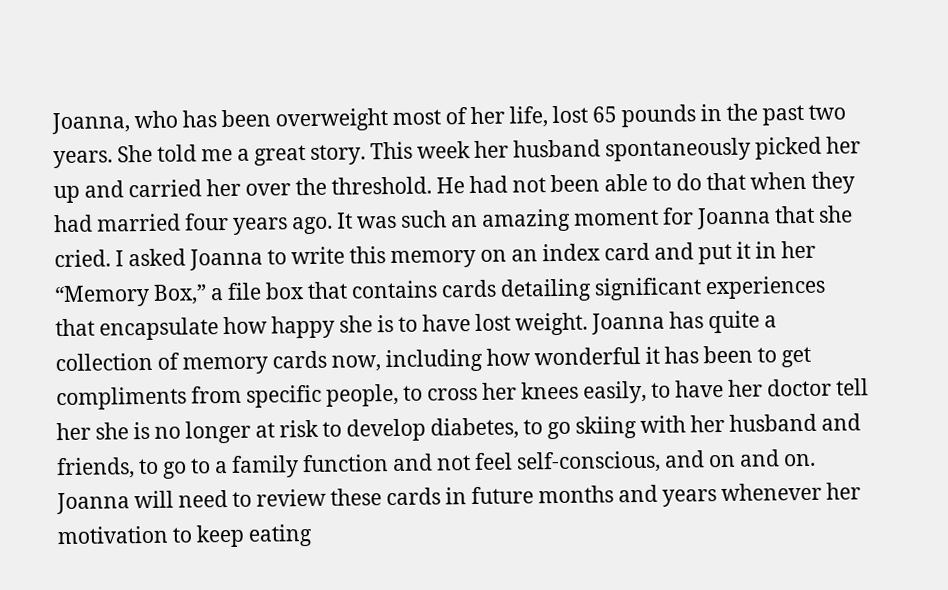Joanna, who has been overweight most of her life, lost 65 pounds in the past two years. She told me a great story. This week her husband spontaneously picked her up and carried her over the threshold. He had not been able to do that when they had married four years ago. It was such an amazing moment for Joanna that she cried. I asked Joanna to write this memory on an index card and put it in her “Memory Box,” a file box that contains cards detailing significant experiences that encapsulate how happy she is to have lost weight. Joanna has quite a collection of memory cards now, including how wonderful it has been to get compliments from specific people, to cross her knees easily, to have her doctor tell her she is no longer at risk to develop diabetes, to go skiing with her husband and friends, to go to a family function and not feel self-conscious, and on and on. Joanna will need to review these cards in future months and years whenever her motivation to keep eating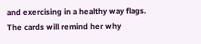and exercising in a healthy way flags. The cards will remind her why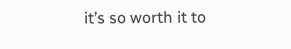it’s so worth it to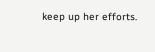keep up her efforts.